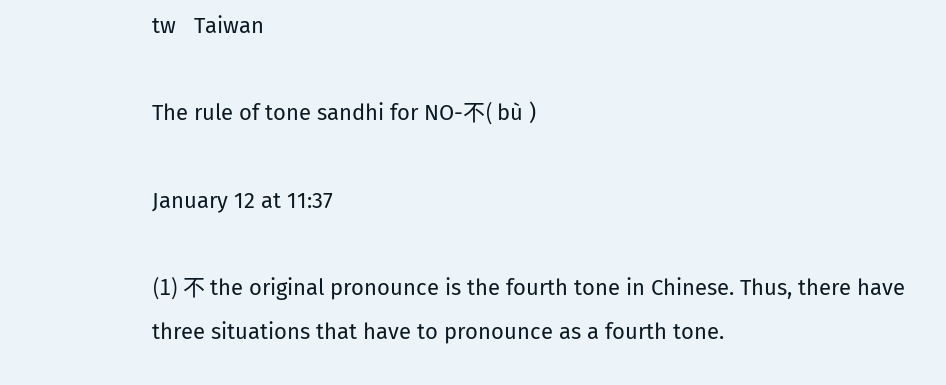tw   Taiwan

The rule of tone sandhi for NO-不( bù )

January 12 at 11:37

(1) 不 the original pronounce is the fourth tone in Chinese. Thus, there have three situations that have to pronounce as a fourth tone.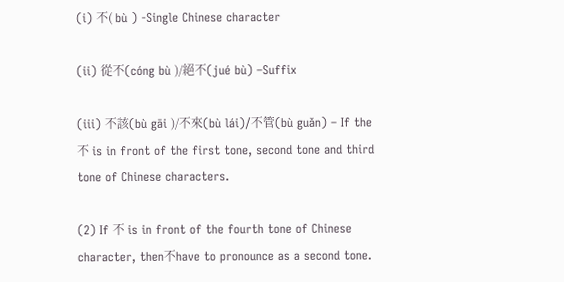(i) 不( bù ) -Single Chinese character

(ii) 從不(cóng bù )/絕不(jué bù) –Suffix

(iii) 不該(bù gāi )/不來(bù lái)/不管(bù guǎn) – If the 不 is in front of the first tone, second tone and third tone of Chinese characters.

(2) If 不 is in front of the fourth tone of Chinese character, then不have to pronounce as a second tone.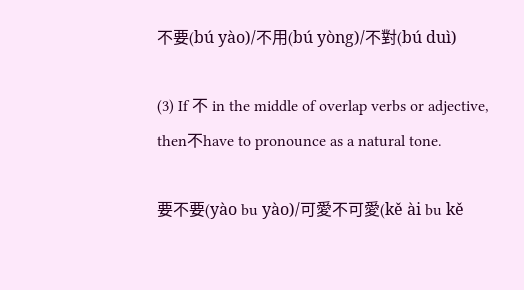不要(bú yào)/不用(bú yòng)/不對(bú duì)

(3) If 不 in the middle of overlap verbs or adjective, then不have to pronounce as a natural tone.

要不要(yào bu yào)/可愛不可愛(kě ài bu kě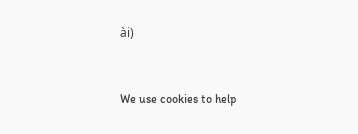ài)


We use cookies to help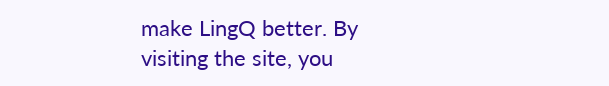make LingQ better. By visiting the site, you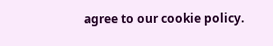agree to our cookie policy.